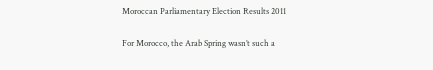Moroccan Parliamentary Election Results 2011

For Morocco, the Arab Spring wasn’t such a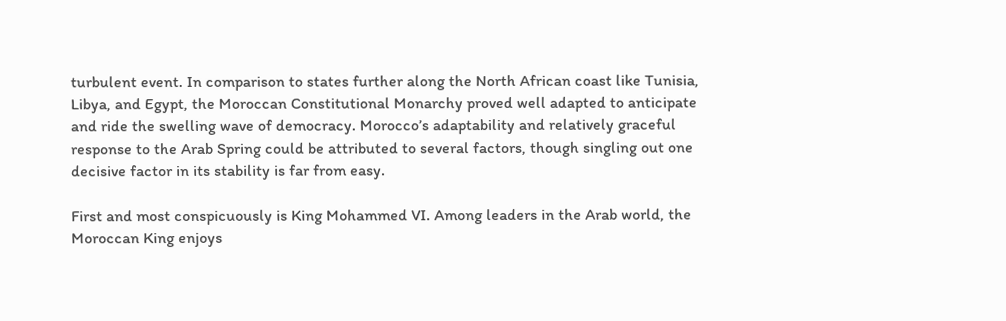turbulent event. In comparison to states further along the North African coast like Tunisia, Libya, and Egypt, the Moroccan Constitutional Monarchy proved well adapted to anticipate and ride the swelling wave of democracy. Morocco’s adaptability and relatively graceful response to the Arab Spring could be attributed to several factors, though singling out one decisive factor in its stability is far from easy.

First and most conspicuously is King Mohammed VI. Among leaders in the Arab world, the Moroccan King enjoys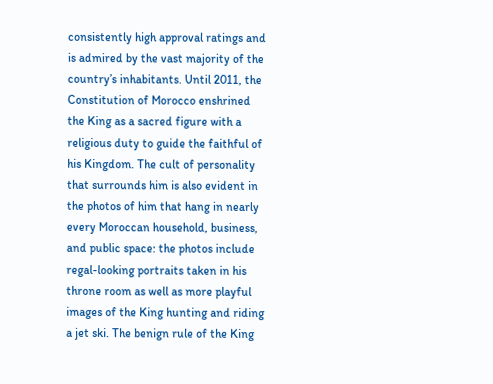consistently high approval ratings and is admired by the vast majority of the country’s inhabitants. Until 2011, the Constitution of Morocco enshrined the King as a sacred figure with a religious duty to guide the faithful of his Kingdom. The cult of personality that surrounds him is also evident in the photos of him that hang in nearly every Moroccan household, business, and public space: the photos include regal-looking portraits taken in his throne room as well as more playful images of the King hunting and riding a jet ski. The benign rule of the King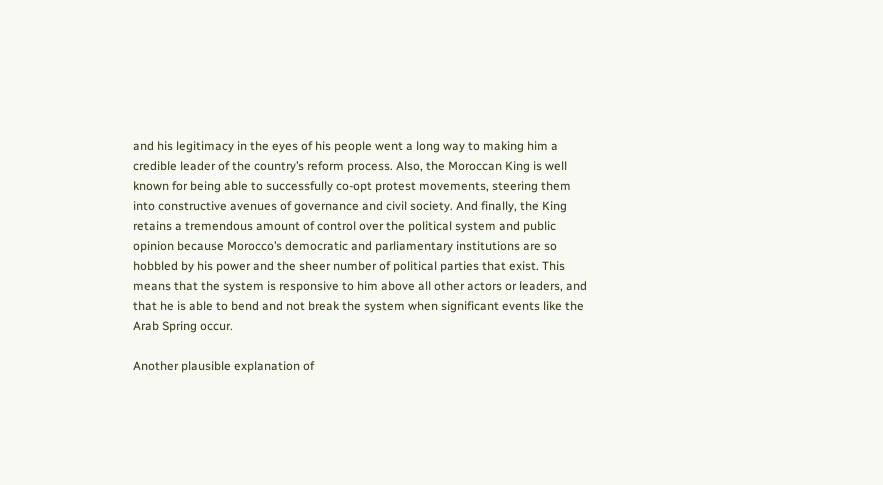and his legitimacy in the eyes of his people went a long way to making him a credible leader of the country’s reform process. Also, the Moroccan King is well known for being able to successfully co-opt protest movements, steering them into constructive avenues of governance and civil society. And finally, the King retains a tremendous amount of control over the political system and public opinion because Morocco’s democratic and parliamentary institutions are so hobbled by his power and the sheer number of political parties that exist. This means that the system is responsive to him above all other actors or leaders, and that he is able to bend and not break the system when significant events like the Arab Spring occur.

Another plausible explanation of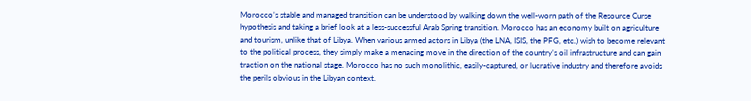Morocco’s stable and managed transition can be understood by walking down the well-worn path of the Resource Curse hypothesis and taking a brief look at a less-successful Arab Spring transition. Morocco has an economy built on agriculture and tourism, unlike that of Libya. When various armed actors in Libya (the LNA, ISIS, the PFG, etc.) wish to become relevant to the political process, they simply make a menacing move in the direction of the country’s oil infrastructure and can gain traction on the national stage. Morocco has no such monolithic, easily-captured, or lucrative industry and therefore avoids the perils obvious in the Libyan context.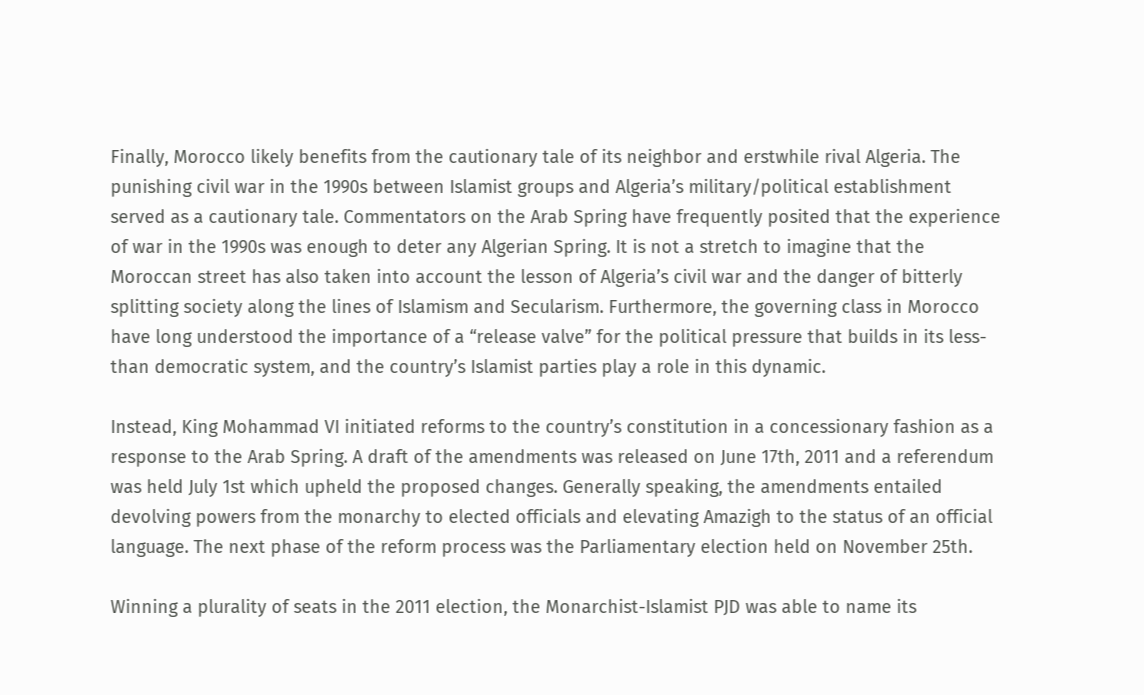Finally, Morocco likely benefits from the cautionary tale of its neighbor and erstwhile rival Algeria. The punishing civil war in the 1990s between Islamist groups and Algeria’s military/political establishment served as a cautionary tale. Commentators on the Arab Spring have frequently posited that the experience of war in the 1990s was enough to deter any Algerian Spring. It is not a stretch to imagine that the Moroccan street has also taken into account the lesson of Algeria’s civil war and the danger of bitterly splitting society along the lines of Islamism and Secularism. Furthermore, the governing class in Morocco have long understood the importance of a “release valve” for the political pressure that builds in its less-than democratic system, and the country’s Islamist parties play a role in this dynamic.

Instead, King Mohammad VI initiated reforms to the country’s constitution in a concessionary fashion as a response to the Arab Spring. A draft of the amendments was released on June 17th, 2011 and a referendum was held July 1st which upheld the proposed changes. Generally speaking, the amendments entailed devolving powers from the monarchy to elected officials and elevating Amazigh to the status of an official language. The next phase of the reform process was the Parliamentary election held on November 25th.

Winning a plurality of seats in the 2011 election, the Monarchist-Islamist PJD was able to name its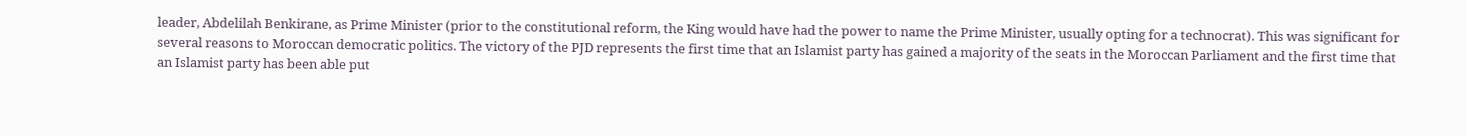leader, Abdelilah Benkirane, as Prime Minister (prior to the constitutional reform, the King would have had the power to name the Prime Minister, usually opting for a technocrat). This was significant for several reasons to Moroccan democratic politics. The victory of the PJD represents the first time that an Islamist party has gained a majority of the seats in the Moroccan Parliament and the first time that an Islamist party has been able put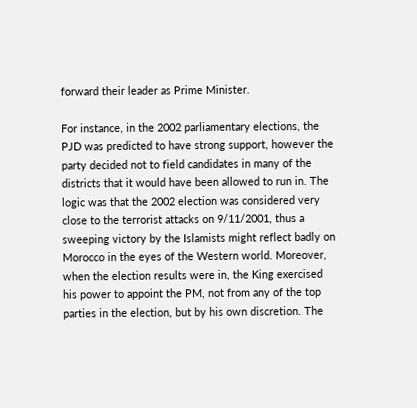forward their leader as Prime Minister.

For instance, in the 2002 parliamentary elections, the PJD was predicted to have strong support, however the party decided not to field candidates in many of the districts that it would have been allowed to run in. The logic was that the 2002 election was considered very close to the terrorist attacks on 9/11/2001, thus a sweeping victory by the Islamists might reflect badly on Morocco in the eyes of the Western world. Moreover, when the election results were in, the King exercised his power to appoint the PM, not from any of the top parties in the election, but by his own discretion. The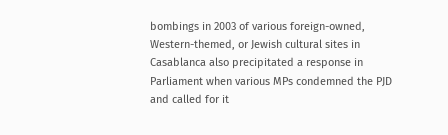bombings in 2003 of various foreign-owned, Western-themed, or Jewish cultural sites in Casablanca also precipitated a response in Parliament when various MPs condemned the PJD and called for it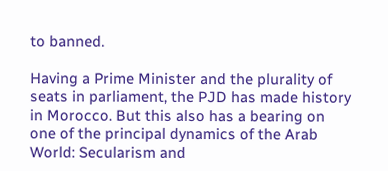to banned.

Having a Prime Minister and the plurality of seats in parliament, the PJD has made history in Morocco. But this also has a bearing on one of the principal dynamics of the Arab World: Secularism and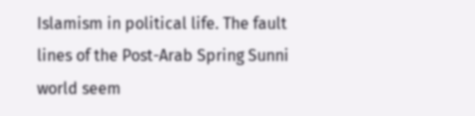Islamism in political life. The fault lines of the Post-Arab Spring Sunni world seem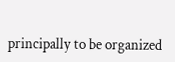principally to be organized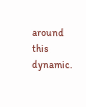around this dynamic.